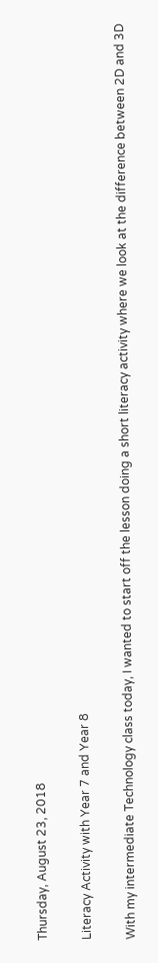Thursday, August 23, 2018

Literacy Activity with Year 7 and Year 8

With my intermediate Technology class today, I wanted to start off the lesson doing a short literacy activity where we look at the difference between 2D and 3D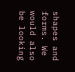shapes and forms. We would also be looking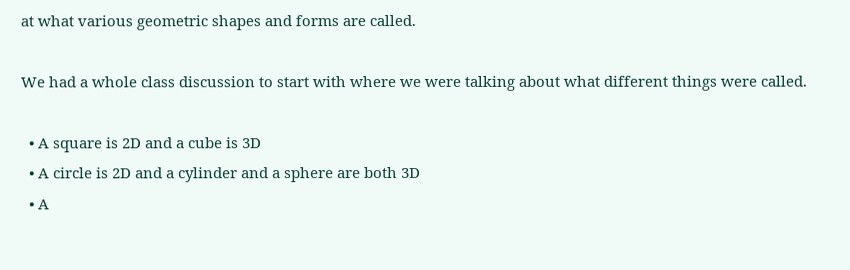at what various geometric shapes and forms are called.

We had a whole class discussion to start with where we were talking about what different things were called.

  • A square is 2D and a cube is 3D
  • A circle is 2D and a cylinder and a sphere are both 3D
  • A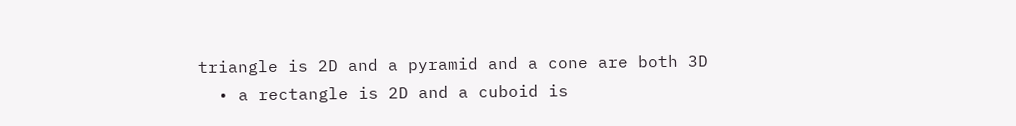triangle is 2D and a pyramid and a cone are both 3D
  • a rectangle is 2D and a cuboid is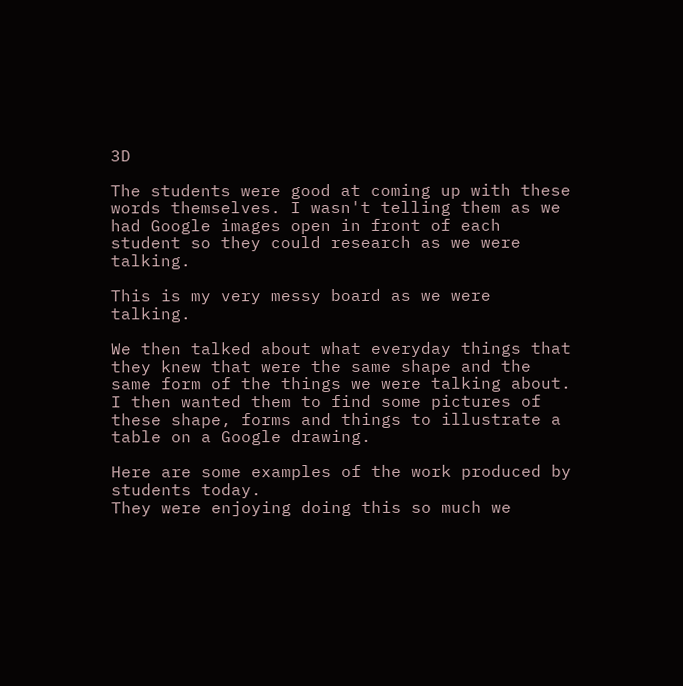3D

The students were good at coming up with these words themselves. I wasn't telling them as we had Google images open in front of each student so they could research as we were talking.

This is my very messy board as we were talking.

We then talked about what everyday things that they knew that were the same shape and the same form of the things we were talking about.
I then wanted them to find some pictures of these shape, forms and things to illustrate a table on a Google drawing.

Here are some examples of the work produced by students today.
They were enjoying doing this so much we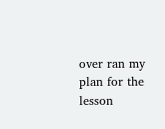over ran my plan for the lesson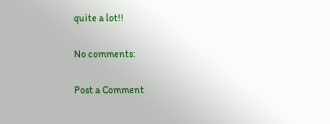quite a lot!!

No comments:

Post a Comment